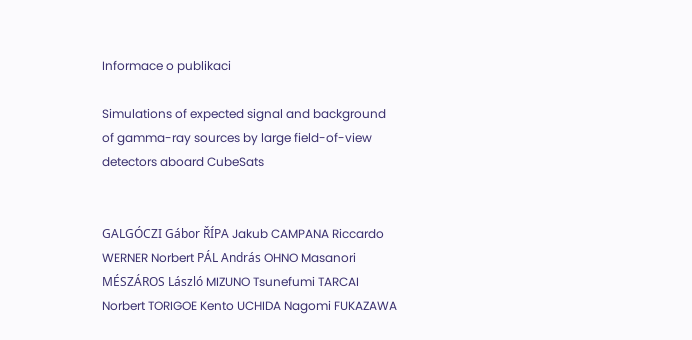Informace o publikaci

Simulations of expected signal and background of gamma-ray sources by large field-of-view detectors aboard CubeSats


GALGÓCZI Gábor ŘÍPA Jakub CAMPANA Riccardo WERNER Norbert PÁL András OHNO Masanori MÉSZÁROS László MIZUNO Tsunefumi TARCAI Norbert TORIGOE Kento UCHIDA Nagomi FUKAZAWA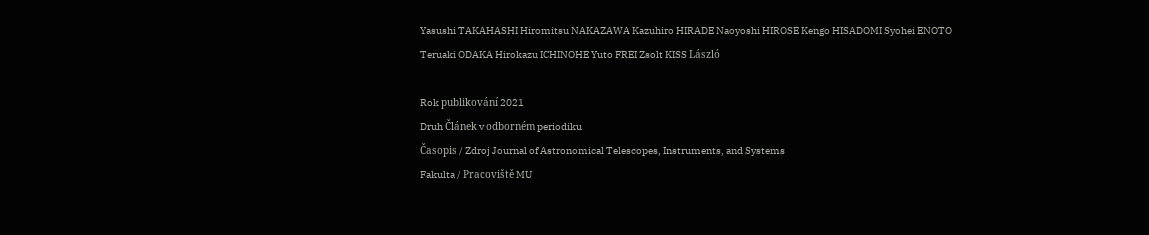Yasushi TAKAHASHI Hiromitsu NAKAZAWA Kazuhiro HIRADE Naoyoshi HIROSE Kengo HISADOMI Syohei ENOTO Teruaki ODAKA Hirokazu ICHINOHE Yuto FREI Zsolt KISS László

Rok publikování 2021
Druh Článek v odborném periodiku
Časopis / Zdroj Journal of Astronomical Telescopes, Instruments, and Systems
Fakulta / Pracoviště MU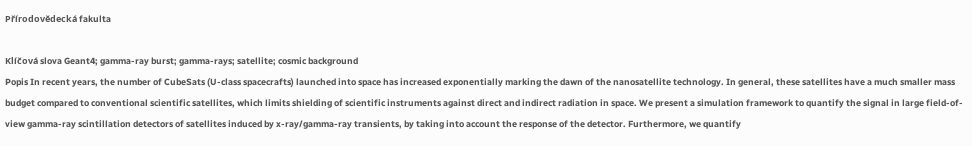Přírodovědecká fakulta

Klíčová slova Geant4; gamma-ray burst; gamma-rays; satellite; cosmic background
Popis In recent years, the number of CubeSats (U-class spacecrafts) launched into space has increased exponentially marking the dawn of the nanosatellite technology. In general, these satellites have a much smaller mass budget compared to conventional scientific satellites, which limits shielding of scientific instruments against direct and indirect radiation in space. We present a simulation framework to quantify the signal in large field-of-view gamma-ray scintillation detectors of satellites induced by x-ray/gamma-ray transients, by taking into account the response of the detector. Furthermore, we quantify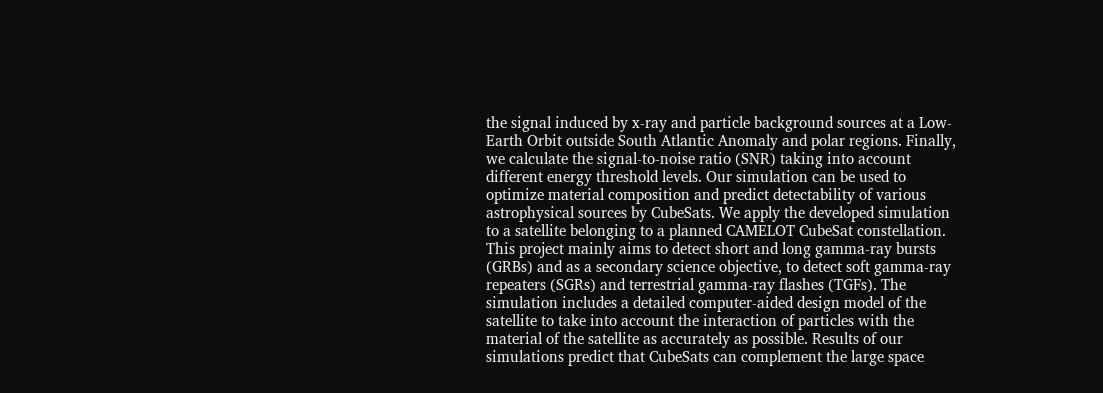the signal induced by x-ray and particle background sources at a Low-Earth Orbit outside South Atlantic Anomaly and polar regions. Finally, we calculate the signal-to-noise ratio (SNR) taking into account different energy threshold levels. Our simulation can be used to optimize material composition and predict detectability of various astrophysical sources by CubeSats. We apply the developed simulation to a satellite belonging to a planned CAMELOT CubeSat constellation. This project mainly aims to detect short and long gamma-ray bursts (GRBs) and as a secondary science objective, to detect soft gamma-ray repeaters (SGRs) and terrestrial gamma-ray flashes (TGFs). The simulation includes a detailed computer-aided design model of the satellite to take into account the interaction of particles with the material of the satellite as accurately as possible. Results of our simulations predict that CubeSats can complement the large space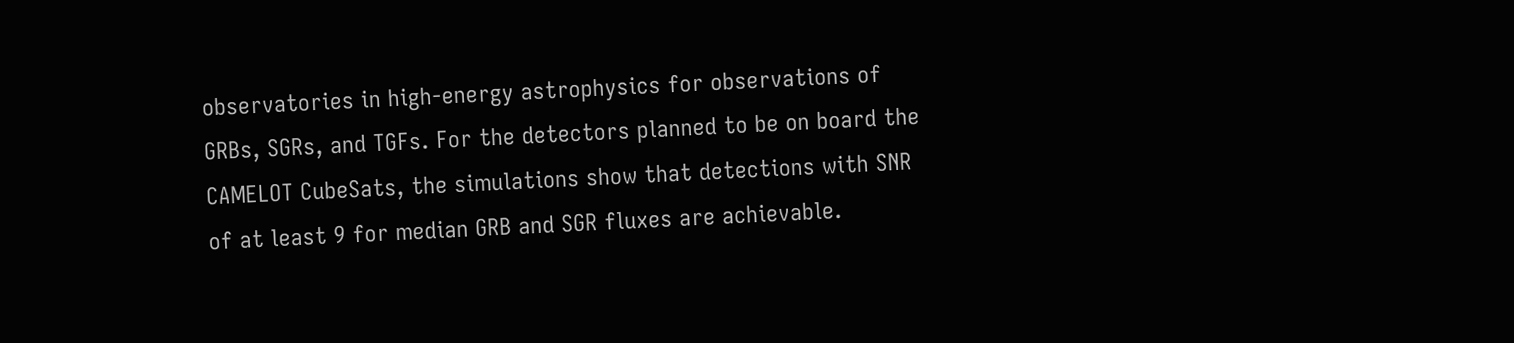observatories in high-energy astrophysics for observations of GRBs, SGRs, and TGFs. For the detectors planned to be on board the CAMELOT CubeSats, the simulations show that detections with SNR of at least 9 for median GRB and SGR fluxes are achievable.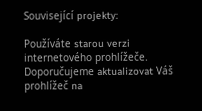Související projekty:

Používáte starou verzi internetového prohlížeče. Doporučujeme aktualizovat Váš prohlížeč na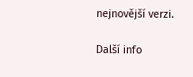nejnovější verzi.

Další info